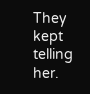They kept telling her.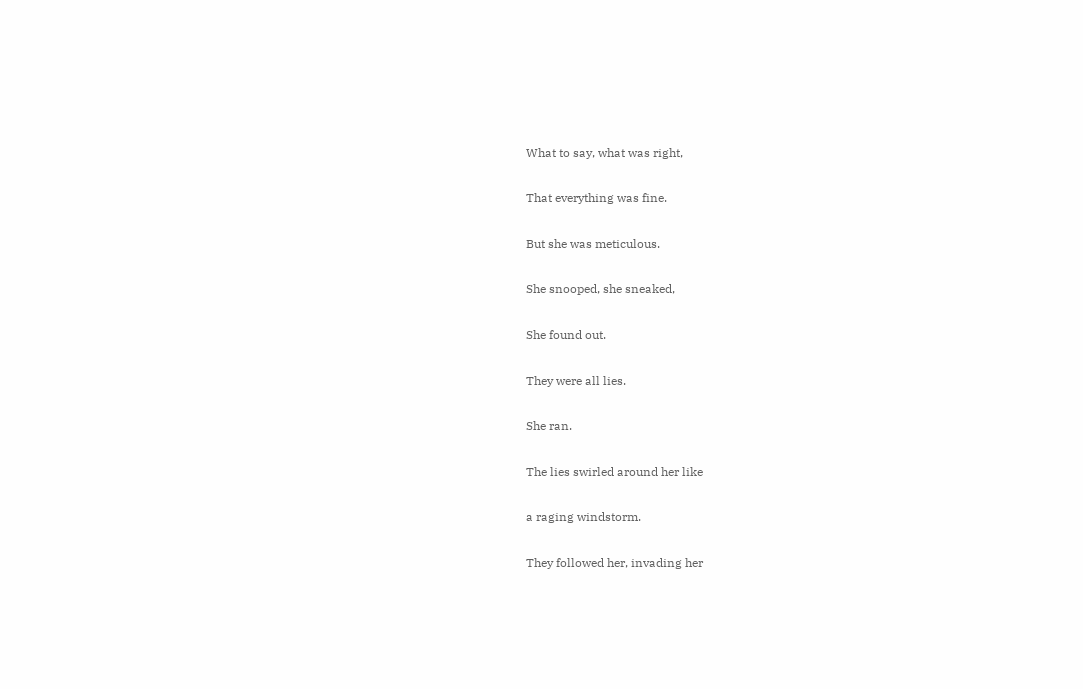What to say, what was right,

That everything was fine.

But she was meticulous.

She snooped, she sneaked,

She found out.

They were all lies.

She ran.

The lies swirled around her like

a raging windstorm.

They followed her, invading her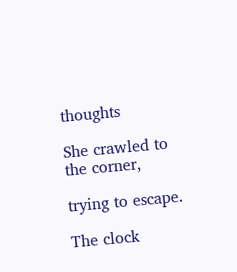thoughts

She crawled to the corner,

trying to escape.

The clock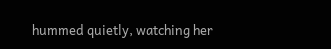hummed quietly, watching her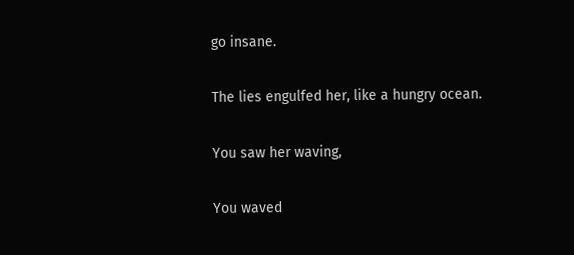go insane.

The lies engulfed her, like a hungry ocean.

You saw her waving,

You waved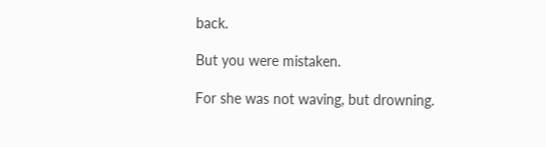back.

But you were mistaken.

For she was not waving, but drowning.